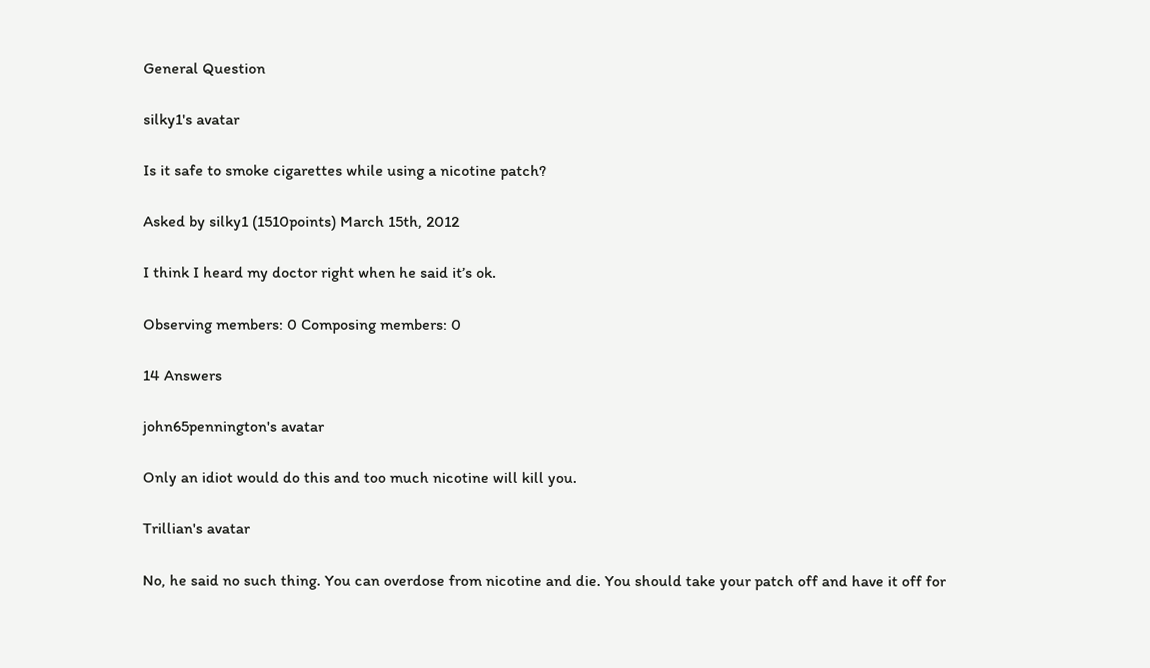General Question

silky1's avatar

Is it safe to smoke cigarettes while using a nicotine patch?

Asked by silky1 (1510points) March 15th, 2012

I think I heard my doctor right when he said it’s ok.

Observing members: 0 Composing members: 0

14 Answers

john65pennington's avatar

Only an idiot would do this and too much nicotine will kill you.

Trillian's avatar

No, he said no such thing. You can overdose from nicotine and die. You should take your patch off and have it off for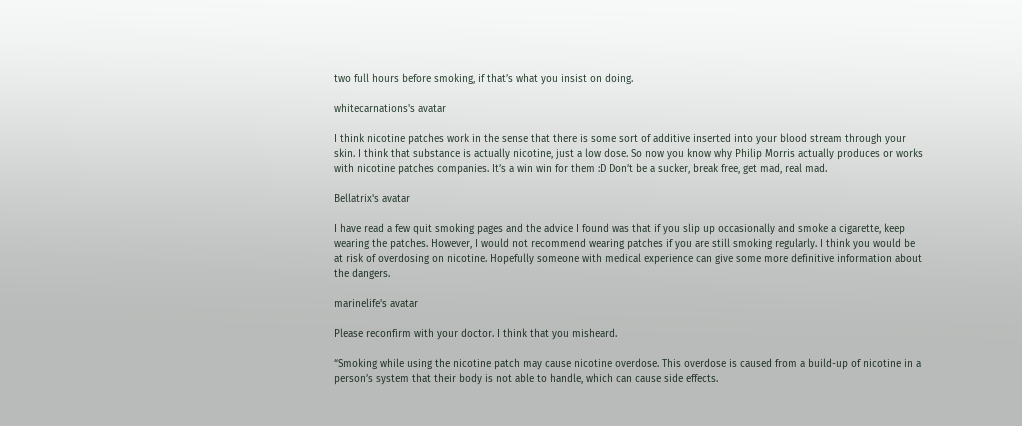two full hours before smoking, if that’s what you insist on doing.

whitecarnations's avatar

I think nicotine patches work in the sense that there is some sort of additive inserted into your blood stream through your skin. I think that substance is actually nicotine, just a low dose. So now you know why Philip Morris actually produces or works with nicotine patches companies. It’s a win win for them :D Don’t be a sucker, break free, get mad, real mad.

Bellatrix's avatar

I have read a few quit smoking pages and the advice I found was that if you slip up occasionally and smoke a cigarette, keep wearing the patches. However, I would not recommend wearing patches if you are still smoking regularly. I think you would be at risk of overdosing on nicotine. Hopefully someone with medical experience can give some more definitive information about the dangers.

marinelife's avatar

Please reconfirm with your doctor. I think that you misheard.

“Smoking while using the nicotine patch may cause nicotine overdose. This overdose is caused from a build-up of nicotine in a person’s system that their body is not able to handle, which can cause side effects.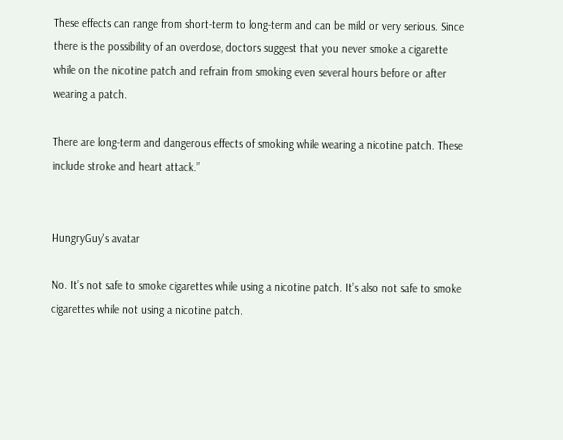These effects can range from short-term to long-term and can be mild or very serious. Since there is the possibility of an overdose, doctors suggest that you never smoke a cigarette while on the nicotine patch and refrain from smoking even several hours before or after wearing a patch.

There are long-term and dangerous effects of smoking while wearing a nicotine patch. These include stroke and heart attack.”


HungryGuy's avatar

No. It’s not safe to smoke cigarettes while using a nicotine patch. It’s also not safe to smoke cigarettes while not using a nicotine patch.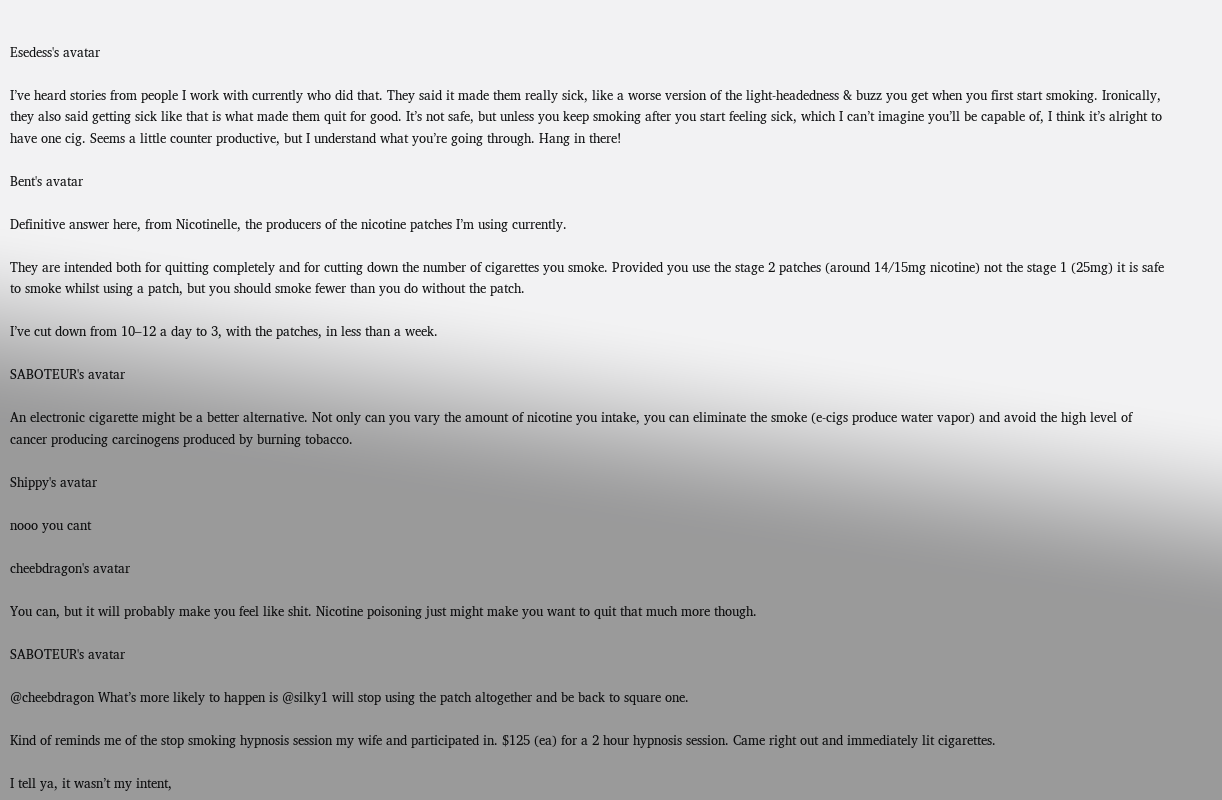Esedess's avatar

I’ve heard stories from people I work with currently who did that. They said it made them really sick, like a worse version of the light-headedness & buzz you get when you first start smoking. Ironically, they also said getting sick like that is what made them quit for good. It’s not safe, but unless you keep smoking after you start feeling sick, which I can’t imagine you’ll be capable of, I think it’s alright to have one cig. Seems a little counter productive, but I understand what you’re going through. Hang in there!

Bent's avatar

Definitive answer here, from Nicotinelle, the producers of the nicotine patches I’m using currently.

They are intended both for quitting completely and for cutting down the number of cigarettes you smoke. Provided you use the stage 2 patches (around 14/15mg nicotine) not the stage 1 (25mg) it is safe to smoke whilst using a patch, but you should smoke fewer than you do without the patch.

I’ve cut down from 10–12 a day to 3, with the patches, in less than a week.

SABOTEUR's avatar

An electronic cigarette might be a better alternative. Not only can you vary the amount of nicotine you intake, you can eliminate the smoke (e-cigs produce water vapor) and avoid the high level of cancer producing carcinogens produced by burning tobacco.

Shippy's avatar

nooo you cant

cheebdragon's avatar

You can, but it will probably make you feel like shit. Nicotine poisoning just might make you want to quit that much more though.

SABOTEUR's avatar

@cheebdragon What’s more likely to happen is @silky1 will stop using the patch altogether and be back to square one.

Kind of reminds me of the stop smoking hypnosis session my wife and participated in. $125 (ea) for a 2 hour hypnosis session. Came right out and immediately lit cigarettes.

I tell ya, it wasn’t my intent,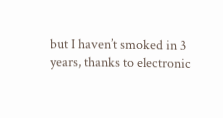but I haven’t smoked in 3 years, thanks to electronic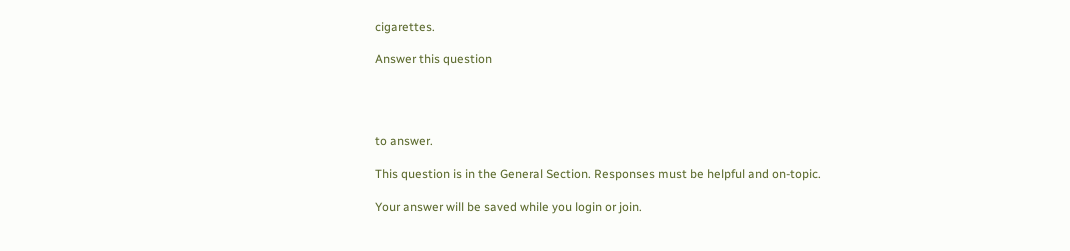cigarettes.

Answer this question




to answer.

This question is in the General Section. Responses must be helpful and on-topic.

Your answer will be saved while you login or join.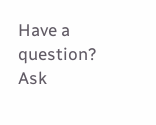Have a question? Ask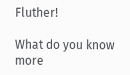Fluther!

What do you know more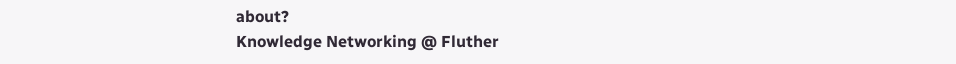about?
Knowledge Networking @ Fluther